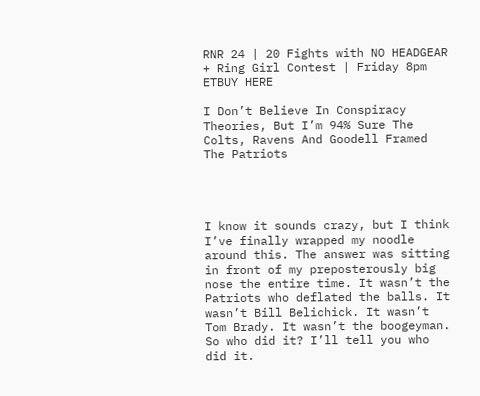RNR 24 | 20 Fights with NO HEADGEAR + Ring Girl Contest | Friday 8pm ETBUY HERE

I Don’t Believe In Conspiracy Theories, But I’m 94% Sure The Colts, Ravens And Goodell Framed The Patriots




I know it sounds crazy, but I think I’ve finally wrapped my noodle around this. The answer was sitting in front of my preposterously big nose the entire time. It wasn’t the Patriots who deflated the balls. It wasn’t Bill Belichick. It wasn’t Tom Brady. It wasn’t the boogeyman. So who did it? I’ll tell you who did it.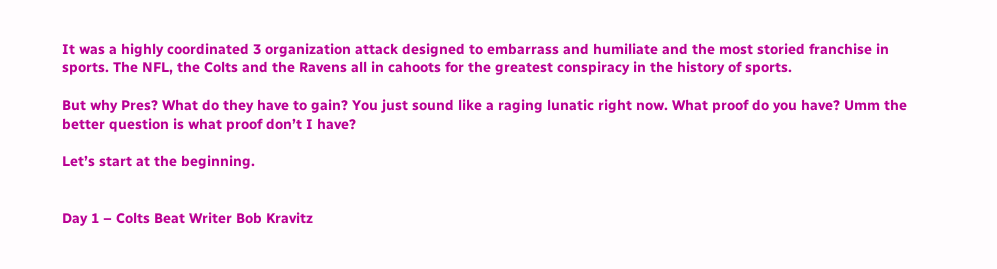It was a highly coordinated 3 organization attack designed to embarrass and humiliate and the most storied franchise in sports. The NFL, the Colts and the Ravens all in cahoots for the greatest conspiracy in the history of sports.

But why Pres? What do they have to gain? You just sound like a raging lunatic right now. What proof do you have? Umm the better question is what proof don’t I have?

Let’s start at the beginning.


Day 1 – Colts Beat Writer Bob Kravitz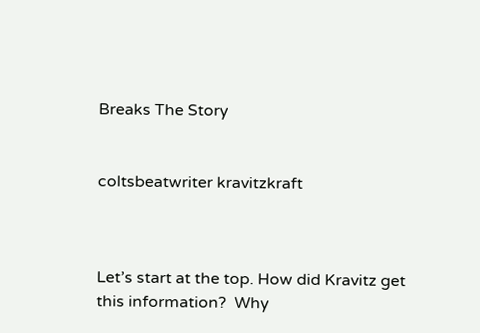Breaks The Story


coltsbeatwriter kravitzkraft



Let’s start at the top. How did Kravitz get this information?  Why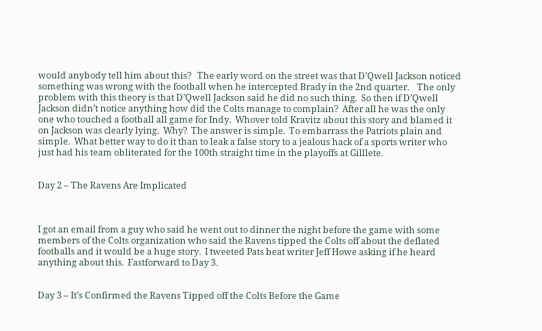would anybody tell him about this?   The early word on the street was that D’Qwell Jackson noticed something was wrong with the football when he intercepted Brady in the 2nd quarter.    The only problem with this theory is that D’Qwell Jackson said he did no such thing.  So then if D’Qwell Jackson didn’t notice anything how did the Colts manage to complain?  After all he was the only one who touched a football all game for Indy.  Whover told Kravitz about this story and blamed it on Jackson was clearly lying.  Why?  The answer is simple.  To embarrass the Patriots plain and simple.  What better way to do it than to leak a false story to a jealous hack of a sports writer who just had his team obliterated for the 100th straight time in the playoffs at Gilllete.


Day 2 – The Ravens Are Implicated



I got an email from a guy who said he went out to dinner the night before the game with some members of the Colts organization who said the Ravens tipped the Colts off about the deflated footballs and it would be a huge story.  I tweeted Pats beat writer Jeff Howe asking if he heard anything about this.  Fastforward to Day 3.


Day 3 – It’s Confirmed the Ravens Tipped off the Colts Before the Game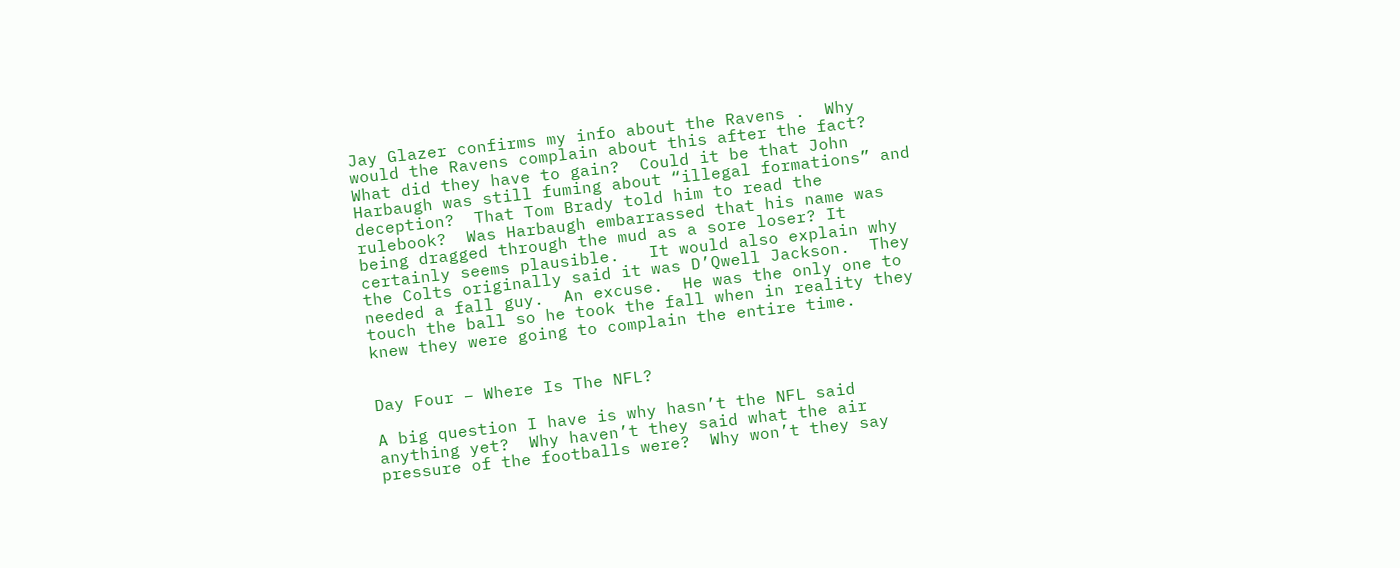Jay Glazer confirms my info about the Ravens .  Why would the Ravens complain about this after the fact?  What did they have to gain?  Could it be that John Harbaugh was still fuming about “illegal formations” and deception?  That Tom Brady told him to read the rulebook?  Was Harbaugh embarrassed that his name was being dragged through the mud as a sore loser? It certainly seems plausible.   It would also explain why the Colts originally said it was D’Qwell Jackson.  They needed a fall guy.  An excuse.  He was the only one to touch the ball so he took the fall when in reality they knew they were going to complain the entire time.


Day Four – Where Is The NFL?

A big question I have is why hasn’t the NFL said anything yet?  Why haven’t they said what the air pressure of the footballs were?  Why won’t they say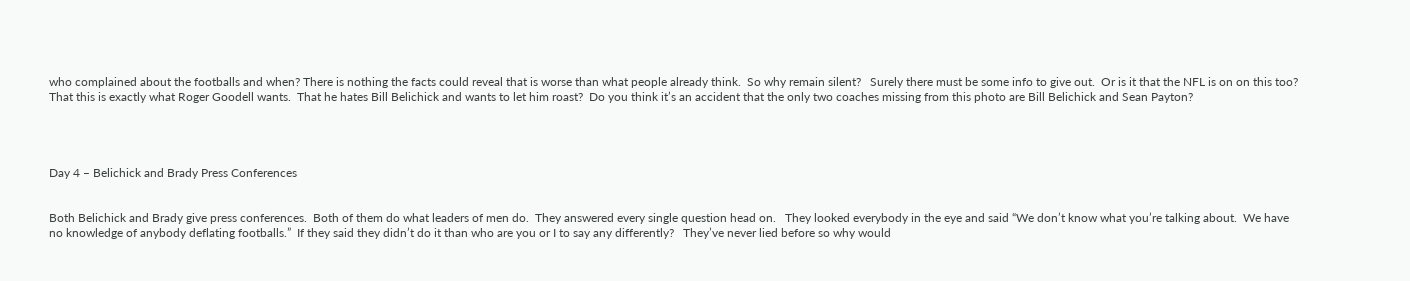who complained about the footballs and when? There is nothing the facts could reveal that is worse than what people already think.  So why remain silent?   Surely there must be some info to give out.  Or is it that the NFL is on on this too?  That this is exactly what Roger Goodell wants.  That he hates Bill Belichick and wants to let him roast?  Do you think it’s an accident that the only two coaches missing from this photo are Bill Belichick and Sean Payton?




Day 4 – Belichick and Brady Press Conferences


Both Belichick and Brady give press conferences.  Both of them do what leaders of men do.  They answered every single question head on.   They looked everybody in the eye and said “We don’t know what you’re talking about.  We have no knowledge of anybody deflating footballs.”  If they said they didn’t do it than who are you or I to say any differently?   They’ve never lied before so why would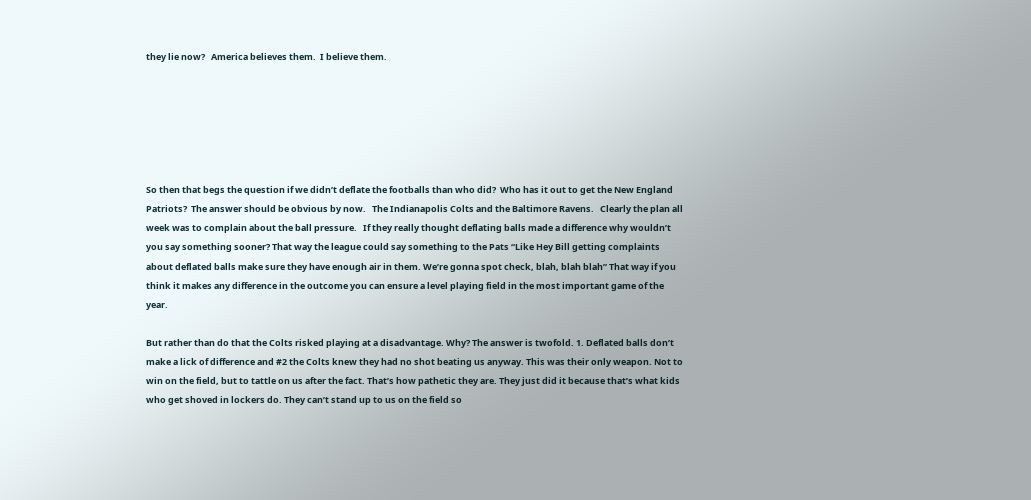they lie now?   America believes them.  I believe them.






So then that begs the question if we didn’t deflate the footballs than who did?  Who has it out to get the New England Patriots?  The answer should be obvious by now.   The Indianapolis Colts and the Baltimore Ravens.   Clearly the plan all week was to complain about the ball pressure.   If they really thought deflating balls made a difference why wouldn’t you say something sooner? That way the league could say something to the Pats “Like Hey Bill getting complaints about deflated balls make sure they have enough air in them. We’re gonna spot check, blah, blah blah” That way if you think it makes any difference in the outcome you can ensure a level playing field in the most important game of the year.

But rather than do that the Colts risked playing at a disadvantage. Why? The answer is twofold. 1. Deflated balls don’t make a lick of difference and #2 the Colts knew they had no shot beating us anyway. This was their only weapon. Not to win on the field, but to tattle on us after the fact. That’s how pathetic they are. They just did it because that’s what kids who get shoved in lockers do. They can’t stand up to us on the field so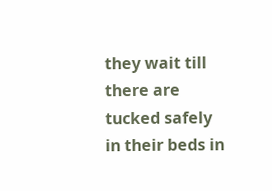they wait till there are tucked safely in their beds in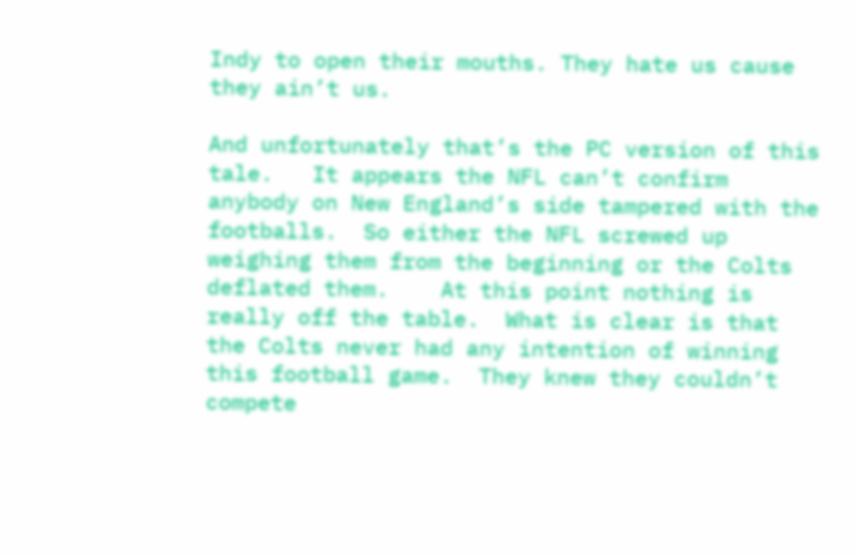Indy to open their mouths. They hate us cause they ain’t us.

And unfortunately that’s the PC version of this tale.   It appears the NFL can’t confirm anybody on New England’s side tampered with the footballs.  So either the NFL screwed up weighing them from the beginning or the Colts deflated them.    At this point nothing is really off the table.  What is clear is that the Colts never had any intention of winning this football game.  They knew they couldn’t compete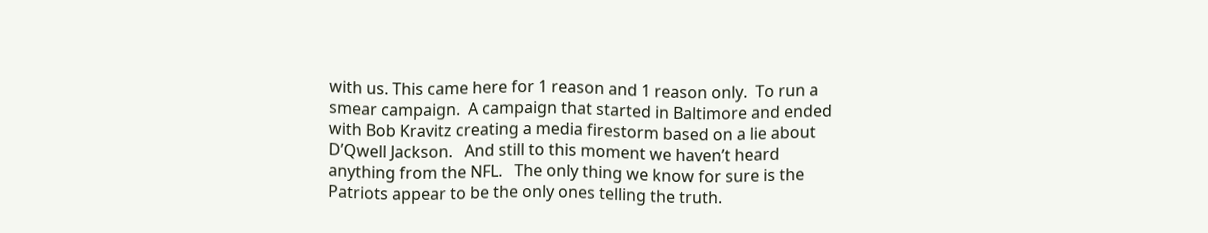with us. This came here for 1 reason and 1 reason only.  To run a smear campaign.  A campaign that started in Baltimore and ended with Bob Kravitz creating a media firestorm based on a lie about D’Qwell Jackson.   And still to this moment we haven’t heard anything from the NFL.   The only thing we know for sure is the Patriots appear to be the only ones telling the truth.